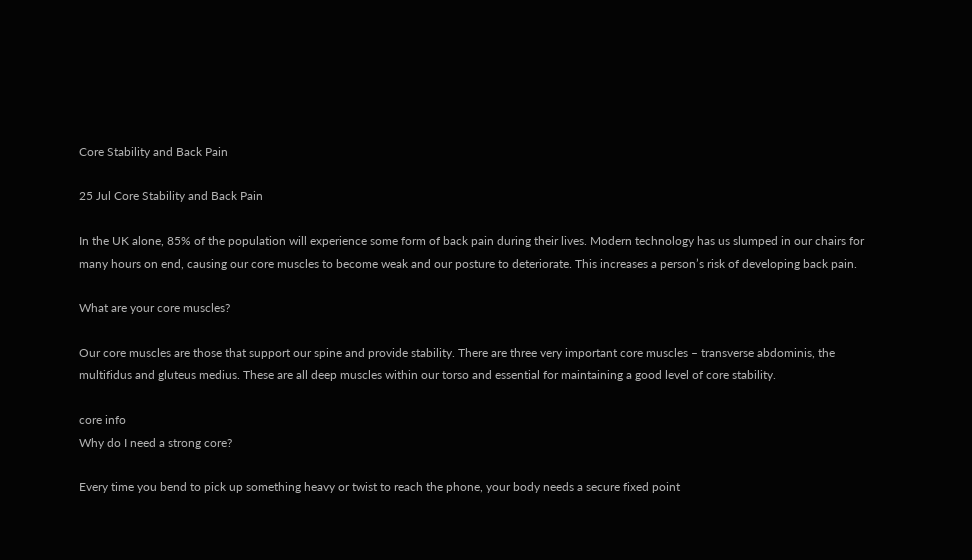Core Stability and Back Pain

25 Jul Core Stability and Back Pain

In the UK alone, 85% of the population will experience some form of back pain during their lives. Modern technology has us slumped in our chairs for many hours on end, causing our core muscles to become weak and our posture to deteriorate. This increases a person’s risk of developing back pain.

What are your core muscles?

Our core muscles are those that support our spine and provide stability. There are three very important core muscles – transverse abdominis, the multifidus and gluteus medius. These are all deep muscles within our torso and essential for maintaining a good level of core stability.

core info
Why do I need a strong core?

Every time you bend to pick up something heavy or twist to reach the phone, your body needs a secure fixed point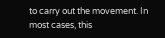to carry out the movement. In most cases, this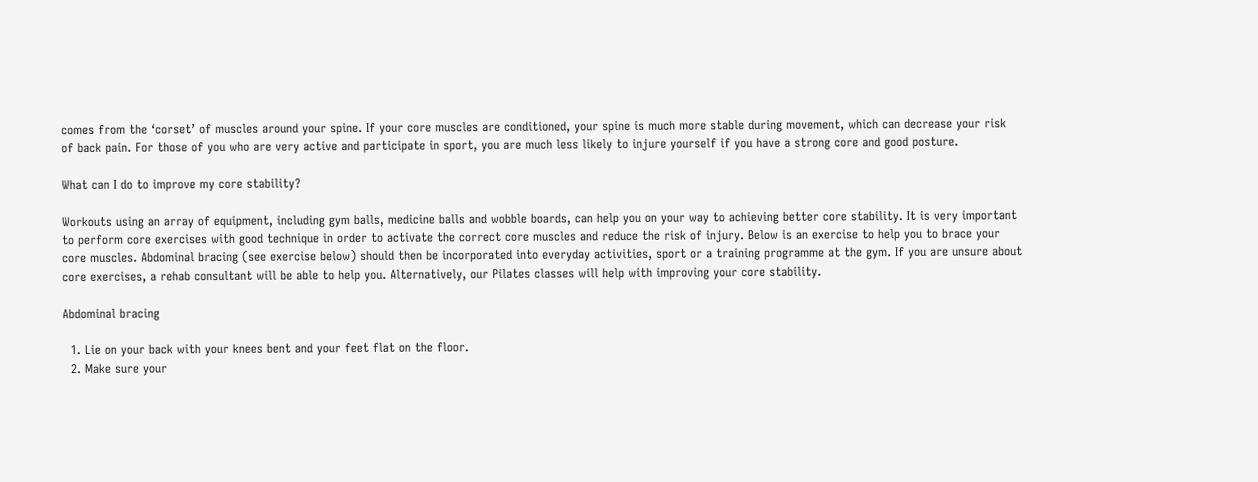comes from the ‘corset’ of muscles around your spine. If your core muscles are conditioned, your spine is much more stable during movement, which can decrease your risk of back pain. For those of you who are very active and participate in sport, you are much less likely to injure yourself if you have a strong core and good posture.

What can I do to improve my core stability?

Workouts using an array of equipment, including gym balls, medicine balls and wobble boards, can help you on your way to achieving better core stability. It is very important to perform core exercises with good technique in order to activate the correct core muscles and reduce the risk of injury. Below is an exercise to help you to brace your core muscles. Abdominal bracing (see exercise below) should then be incorporated into everyday activities, sport or a training programme at the gym. If you are unsure about core exercises, a rehab consultant will be able to help you. Alternatively, our Pilates classes will help with improving your core stability.

Abdominal bracing

  1. Lie on your back with your knees bent and your feet flat on the floor.
  2. Make sure your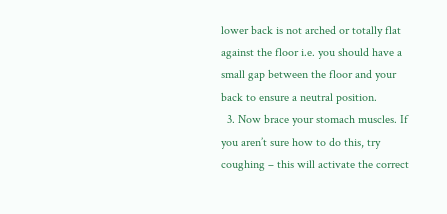lower back is not arched or totally flat against the floor i.e. you should have a small gap between the floor and your back to ensure a neutral position.
  3. Now brace your stomach muscles. If you aren’t sure how to do this, try coughing – this will activate the correct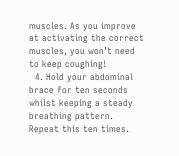muscles. As you improve at activating the correct muscles, you won’t need to keep coughing!
  4. Hold your abdominal brace for ten seconds whilst keeping a steady breathing pattern. Repeat this ten times.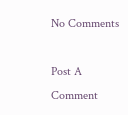No Comments

Post A Comment